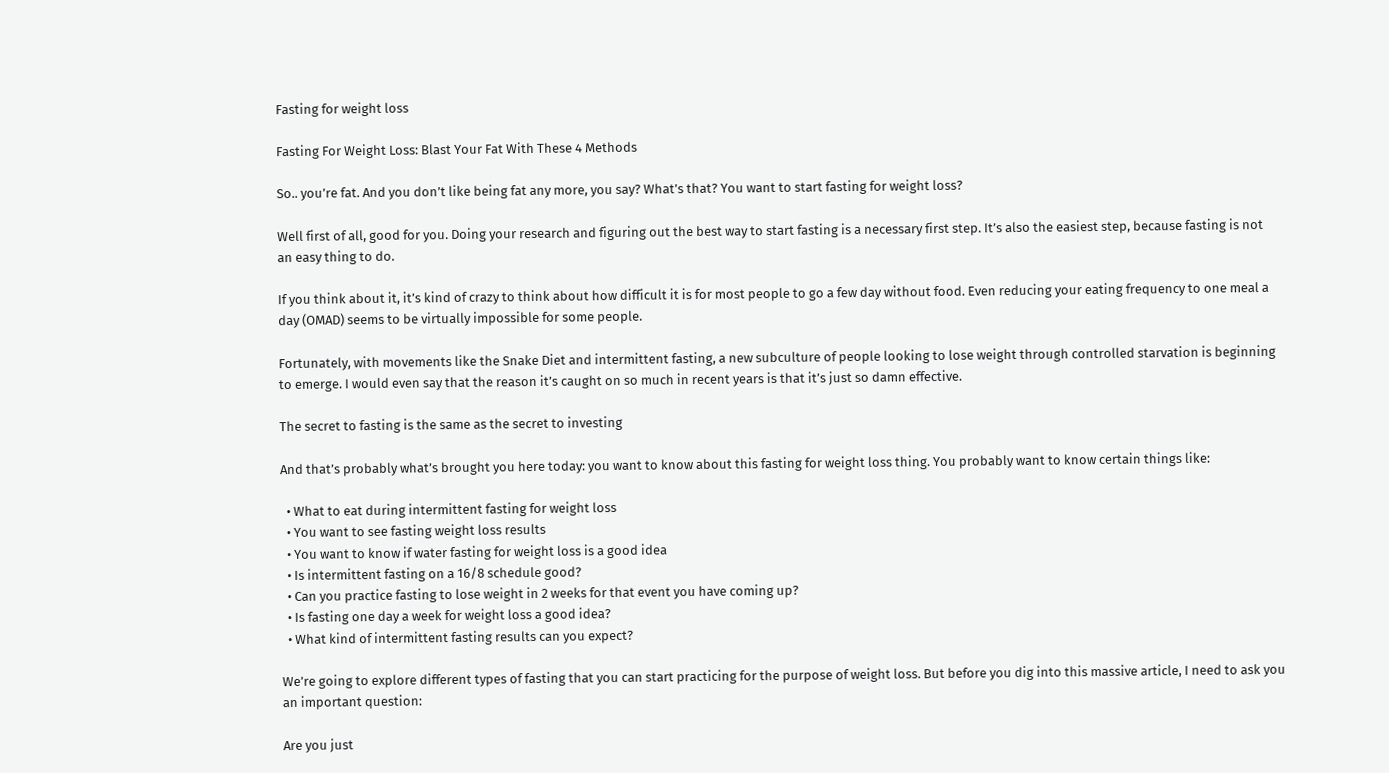Fasting for weight loss

Fasting For Weight Loss: Blast Your Fat With These 4 Methods

So.. you’re fat. And you don’t like being fat any more, you say? What’s that? You want to start fasting for weight loss?

Well first of all, good for you. Doing your research and figuring out the best way to start fasting is a necessary first step. It’s also the easiest step, because fasting is not an easy thing to do.

If you think about it, it’s kind of crazy to think about how difficult it is for most people to go a few day without food. Even reducing your eating frequency to one meal a day (OMAD) seems to be virtually impossible for some people.

Fortunately, with movements like the Snake Diet and intermittent fasting, a new subculture of people looking to lose weight through controlled starvation is beginning to emerge. I would even say that the reason it’s caught on so much in recent years is that it’s just so damn effective.

The secret to fasting is the same as the secret to investing

And that’s probably what’s brought you here today: you want to know about this fasting for weight loss thing. You probably want to know certain things like:

  • What to eat during intermittent fasting for weight loss
  • You want to see fasting weight loss results
  • You want to know if water fasting for weight loss is a good idea
  • Is intermittent fasting on a 16/8 schedule good?
  • Can you practice fasting to lose weight in 2 weeks for that event you have coming up?
  • Is fasting one day a week for weight loss a good idea?
  • What kind of intermittent fasting results can you expect?

We’re going to explore different types of fasting that you can start practicing for the purpose of weight loss. But before you dig into this massive article, I need to ask you an important question:

Are you just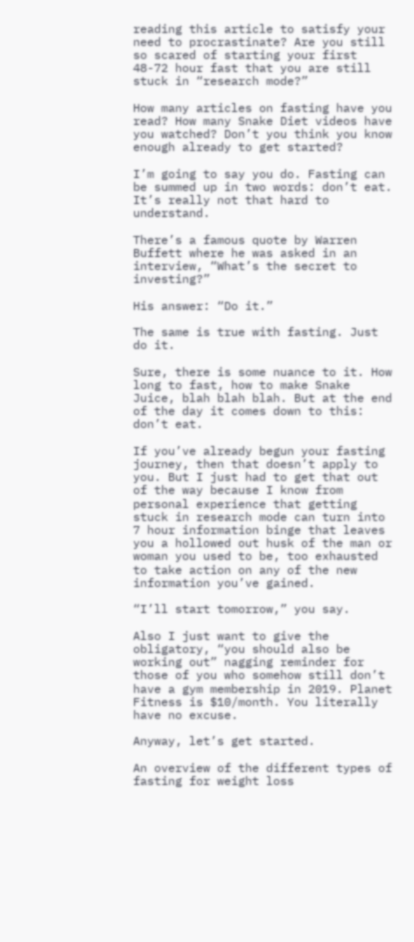reading this article to satisfy your need to procrastinate? Are you still so scared of starting your first 48-72 hour fast that you are still stuck in “research mode?”

How many articles on fasting have you read? How many Snake Diet videos have you watched? Don’t you think you know enough already to get started?

I’m going to say you do. Fasting can be summed up in two words: don’t eat. It’s really not that hard to understand.

There’s a famous quote by Warren Buffett where he was asked in an interview, “What’s the secret to investing?”

His answer: “Do it.”

The same is true with fasting. Just do it.

Sure, there is some nuance to it. How long to fast, how to make Snake Juice, blah blah blah. But at the end of the day it comes down to this: don’t eat.

If you’ve already begun your fasting journey, then that doesn’t apply to you. But I just had to get that out of the way because I know from personal experience that getting stuck in research mode can turn into 7 hour information binge that leaves you a hollowed out husk of the man or woman you used to be, too exhausted to take action on any of the new information you’ve gained.

“I’ll start tomorrow,” you say.

Also I just want to give the obligatory, “you should also be working out” nagging reminder for those of you who somehow still don’t have a gym membership in 2019. Planet Fitness is $10/month. You literally have no excuse.

Anyway, let’s get started.

An overview of the different types of fasting for weight loss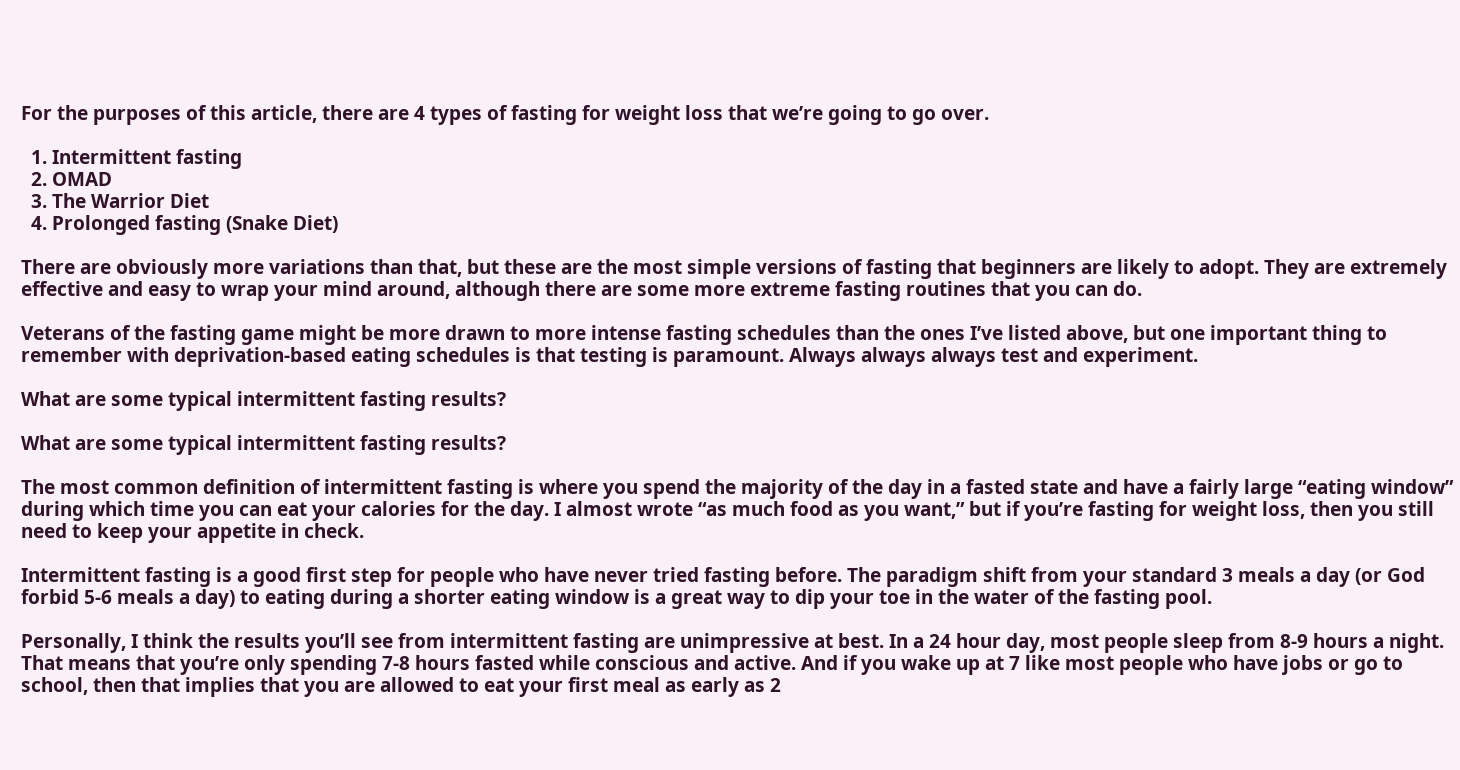For the purposes of this article, there are 4 types of fasting for weight loss that we’re going to go over.

  1. Intermittent fasting
  2. OMAD
  3. The Warrior Diet
  4. Prolonged fasting (Snake Diet)

There are obviously more variations than that, but these are the most simple versions of fasting that beginners are likely to adopt. They are extremely effective and easy to wrap your mind around, although there are some more extreme fasting routines that you can do.

Veterans of the fasting game might be more drawn to more intense fasting schedules than the ones I’ve listed above, but one important thing to remember with deprivation-based eating schedules is that testing is paramount. Always always always test and experiment.

What are some typical intermittent fasting results?

What are some typical intermittent fasting results?

The most common definition of intermittent fasting is where you spend the majority of the day in a fasted state and have a fairly large “eating window” during which time you can eat your calories for the day. I almost wrote “as much food as you want,” but if you’re fasting for weight loss, then you still need to keep your appetite in check.

Intermittent fasting is a good first step for people who have never tried fasting before. The paradigm shift from your standard 3 meals a day (or God forbid 5-6 meals a day) to eating during a shorter eating window is a great way to dip your toe in the water of the fasting pool.

Personally, I think the results you’ll see from intermittent fasting are unimpressive at best. In a 24 hour day, most people sleep from 8-9 hours a night. That means that you’re only spending 7-8 hours fasted while conscious and active. And if you wake up at 7 like most people who have jobs or go to school, then that implies that you are allowed to eat your first meal as early as 2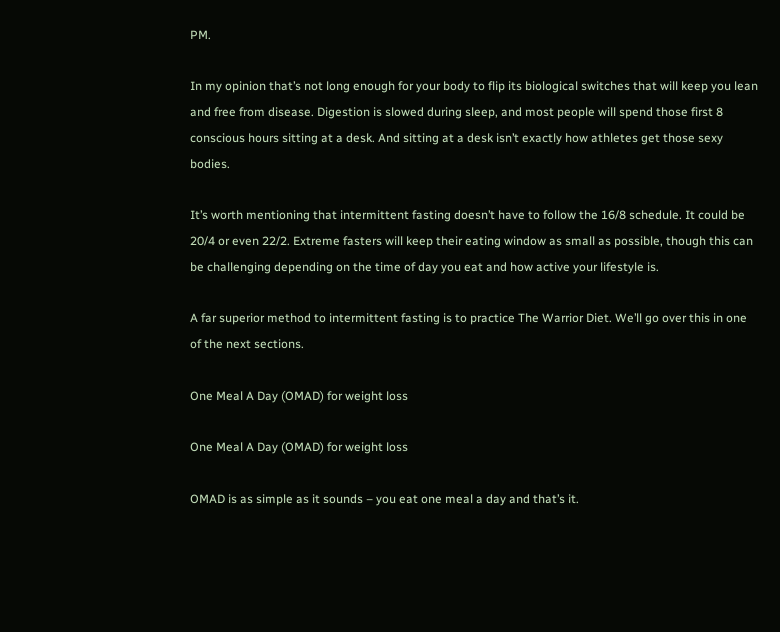PM.

In my opinion that’s not long enough for your body to flip its biological switches that will keep you lean and free from disease. Digestion is slowed during sleep, and most people will spend those first 8 conscious hours sitting at a desk. And sitting at a desk isn’t exactly how athletes get those sexy bodies.

It’s worth mentioning that intermittent fasting doesn’t have to follow the 16/8 schedule. It could be 20/4 or even 22/2. Extreme fasters will keep their eating window as small as possible, though this can be challenging depending on the time of day you eat and how active your lifestyle is.

A far superior method to intermittent fasting is to practice The Warrior Diet. We’ll go over this in one of the next sections.

One Meal A Day (OMAD) for weight loss

One Meal A Day (OMAD) for weight loss

OMAD is as simple as it sounds – you eat one meal a day and that’s it.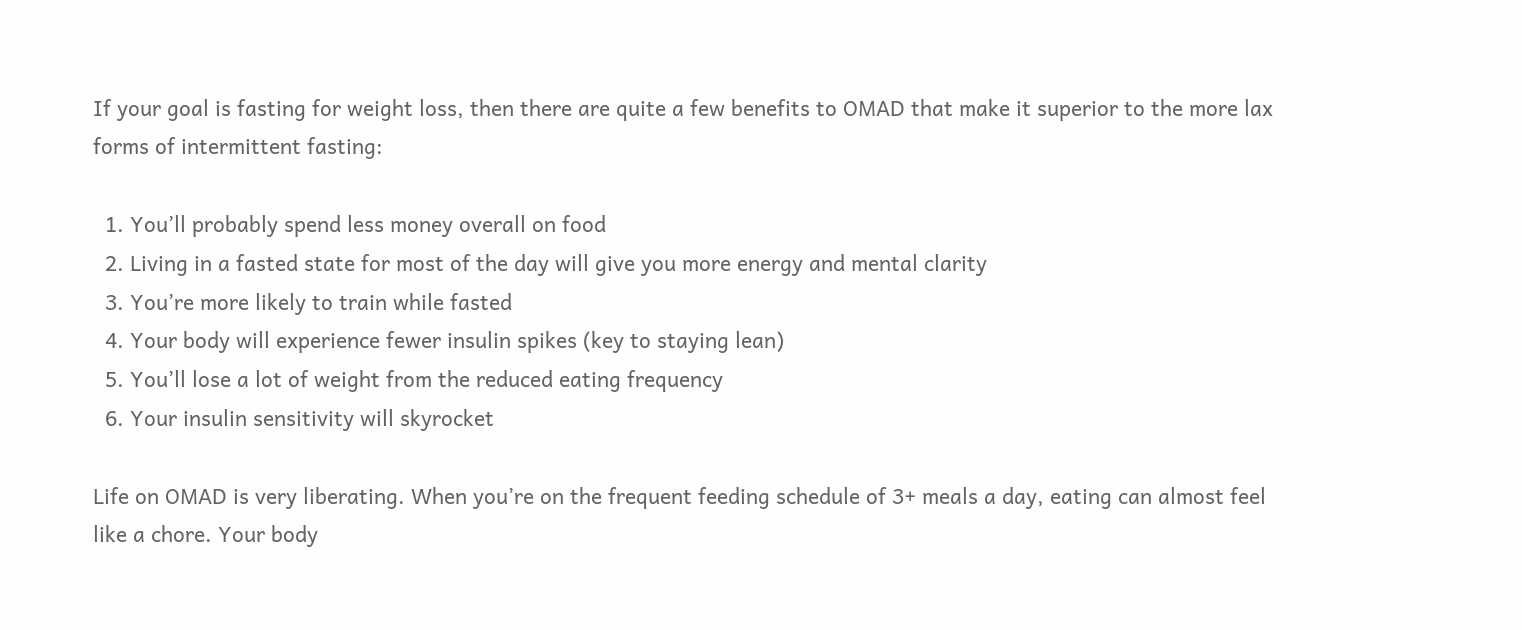If your goal is fasting for weight loss, then there are quite a few benefits to OMAD that make it superior to the more lax forms of intermittent fasting:

  1. You’ll probably spend less money overall on food
  2. Living in a fasted state for most of the day will give you more energy and mental clarity
  3. You’re more likely to train while fasted
  4. Your body will experience fewer insulin spikes (key to staying lean)
  5. You’ll lose a lot of weight from the reduced eating frequency
  6. Your insulin sensitivity will skyrocket

Life on OMAD is very liberating. When you’re on the frequent feeding schedule of 3+ meals a day, eating can almost feel like a chore. Your body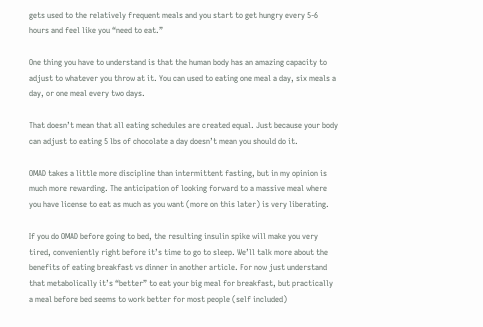gets used to the relatively frequent meals and you start to get hungry every 5-6 hours and feel like you “need to eat.”

One thing you have to understand is that the human body has an amazing capacity to adjust to whatever you throw at it. You can used to eating one meal a day, six meals a day, or one meal every two days.

That doesn’t mean that all eating schedules are created equal. Just because your body can adjust to eating 5 lbs of chocolate a day doesn’t mean you should do it.

OMAD takes a little more discipline than intermittent fasting, but in my opinion is much more rewarding. The anticipation of looking forward to a massive meal where you have license to eat as much as you want (more on this later) is very liberating.

If you do OMAD before going to bed, the resulting insulin spike will make you very tired, conveniently right before it’s time to go to sleep. We’ll talk more about the benefits of eating breakfast vs dinner in another article. For now just understand that metabolically it’s “better” to eat your big meal for breakfast, but practically a meal before bed seems to work better for most people (self included)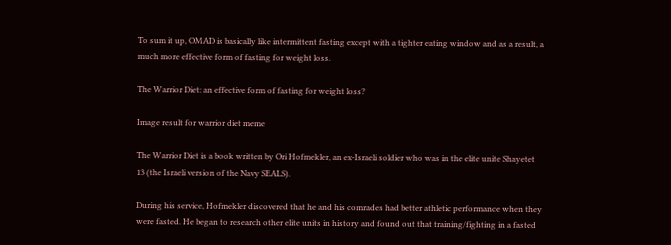To sum it up, OMAD is basically like intermittent fasting except with a tighter eating window and as a result, a much more effective form of fasting for weight loss.

The Warrior Diet: an effective form of fasting for weight loss?

Image result for warrior diet meme

The Warrior Diet is a book written by Ori Hofmekler, an ex-Israeli soldier who was in the elite unite Shayetet 13 (the Israeli version of the Navy SEALS).

During his service, Hofmekler discovered that he and his comrades had better athletic performance when they were fasted. He began to research other elite units in history and found out that training/fighting in a fasted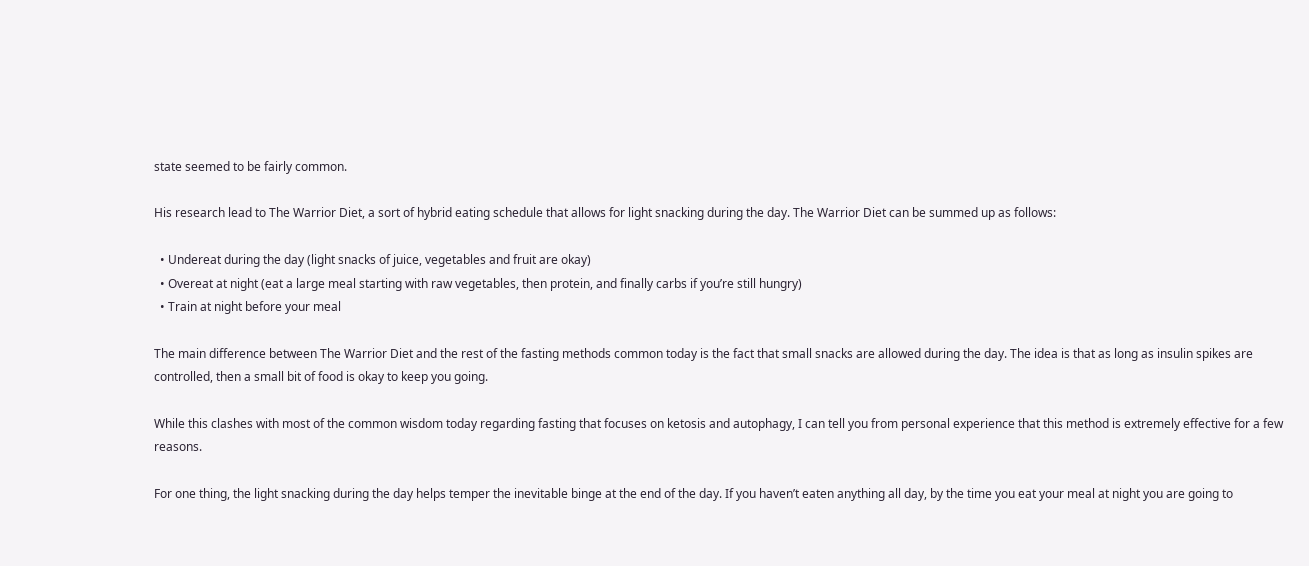state seemed to be fairly common.

His research lead to The Warrior Diet, a sort of hybrid eating schedule that allows for light snacking during the day. The Warrior Diet can be summed up as follows:

  • Undereat during the day (light snacks of juice, vegetables and fruit are okay)
  • Overeat at night (eat a large meal starting with raw vegetables, then protein, and finally carbs if you’re still hungry)
  • Train at night before your meal

The main difference between The Warrior Diet and the rest of the fasting methods common today is the fact that small snacks are allowed during the day. The idea is that as long as insulin spikes are controlled, then a small bit of food is okay to keep you going.

While this clashes with most of the common wisdom today regarding fasting that focuses on ketosis and autophagy, I can tell you from personal experience that this method is extremely effective for a few reasons.

For one thing, the light snacking during the day helps temper the inevitable binge at the end of the day. If you haven’t eaten anything all day, by the time you eat your meal at night you are going to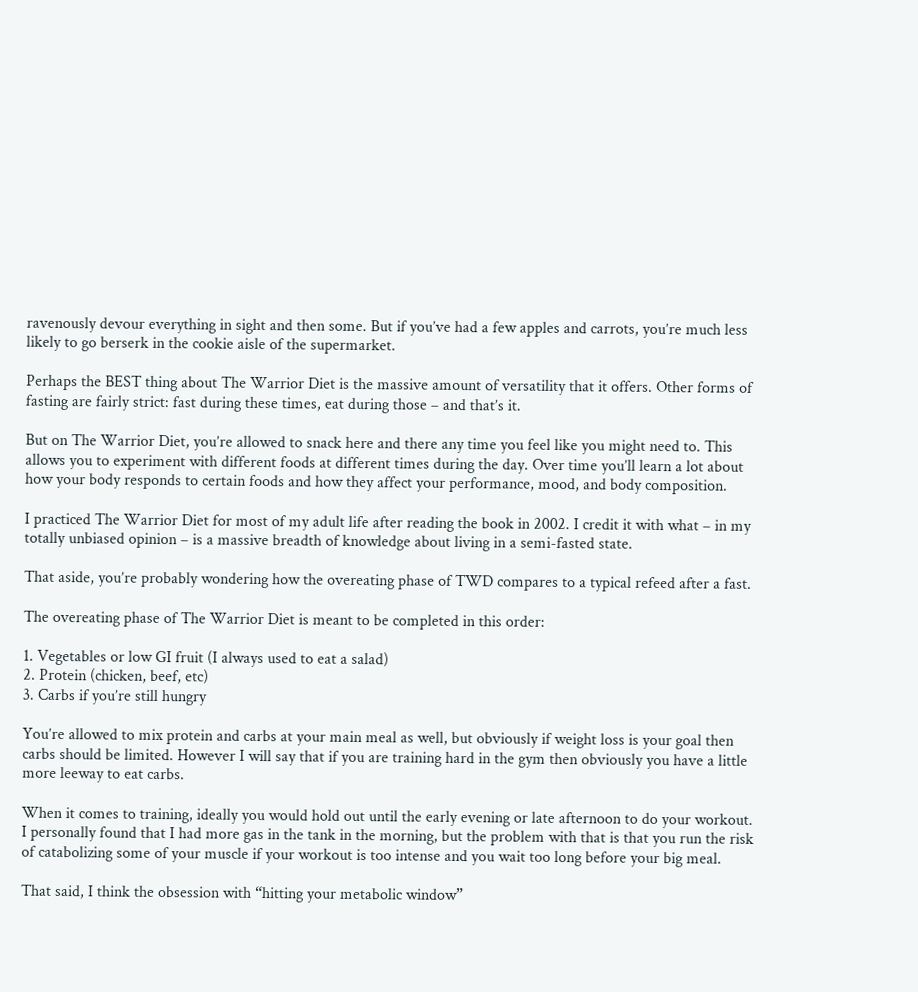ravenously devour everything in sight and then some. But if you’ve had a few apples and carrots, you’re much less likely to go berserk in the cookie aisle of the supermarket.

Perhaps the BEST thing about The Warrior Diet is the massive amount of versatility that it offers. Other forms of fasting are fairly strict: fast during these times, eat during those – and that’s it.

But on The Warrior Diet, you’re allowed to snack here and there any time you feel like you might need to. This allows you to experiment with different foods at different times during the day. Over time you’ll learn a lot about how your body responds to certain foods and how they affect your performance, mood, and body composition.

I practiced The Warrior Diet for most of my adult life after reading the book in 2002. I credit it with what – in my totally unbiased opinion – is a massive breadth of knowledge about living in a semi-fasted state.

That aside, you’re probably wondering how the overeating phase of TWD compares to a typical refeed after a fast.

The overeating phase of The Warrior Diet is meant to be completed in this order:

1. Vegetables or low GI fruit (I always used to eat a salad)
2. Protein (chicken, beef, etc)
3. Carbs if you’re still hungry

You’re allowed to mix protein and carbs at your main meal as well, but obviously if weight loss is your goal then carbs should be limited. However I will say that if you are training hard in the gym then obviously you have a little more leeway to eat carbs.

When it comes to training, ideally you would hold out until the early evening or late afternoon to do your workout. I personally found that I had more gas in the tank in the morning, but the problem with that is that you run the risk of catabolizing some of your muscle if your workout is too intense and you wait too long before your big meal.

That said, I think the obsession with “hitting your metabolic window”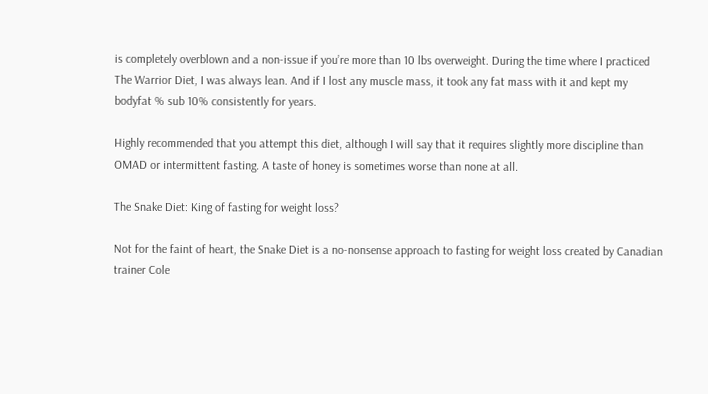is completely overblown and a non-issue if you’re more than 10 lbs overweight. During the time where I practiced The Warrior Diet, I was always lean. And if I lost any muscle mass, it took any fat mass with it and kept my bodyfat % sub 10% consistently for years.

Highly recommended that you attempt this diet, although I will say that it requires slightly more discipline than OMAD or intermittent fasting. A taste of honey is sometimes worse than none at all.

The Snake Diet: King of fasting for weight loss?

Not for the faint of heart, the Snake Diet is a no-nonsense approach to fasting for weight loss created by Canadian trainer Cole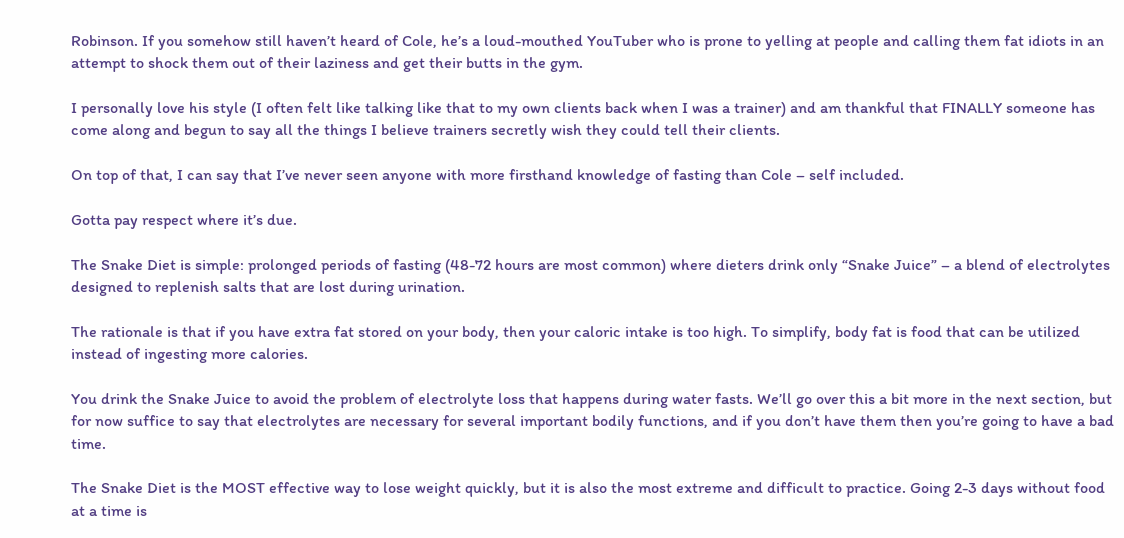Robinson. If you somehow still haven’t heard of Cole, he’s a loud-mouthed YouTuber who is prone to yelling at people and calling them fat idiots in an attempt to shock them out of their laziness and get their butts in the gym.

I personally love his style (I often felt like talking like that to my own clients back when I was a trainer) and am thankful that FINALLY someone has come along and begun to say all the things I believe trainers secretly wish they could tell their clients.

On top of that, I can say that I’ve never seen anyone with more firsthand knowledge of fasting than Cole – self included.

Gotta pay respect where it’s due.

The Snake Diet is simple: prolonged periods of fasting (48-72 hours are most common) where dieters drink only “Snake Juice” – a blend of electrolytes designed to replenish salts that are lost during urination.

The rationale is that if you have extra fat stored on your body, then your caloric intake is too high. To simplify, body fat is food that can be utilized instead of ingesting more calories.

You drink the Snake Juice to avoid the problem of electrolyte loss that happens during water fasts. We’ll go over this a bit more in the next section, but for now suffice to say that electrolytes are necessary for several important bodily functions, and if you don’t have them then you’re going to have a bad time.

The Snake Diet is the MOST effective way to lose weight quickly, but it is also the most extreme and difficult to practice. Going 2-3 days without food at a time is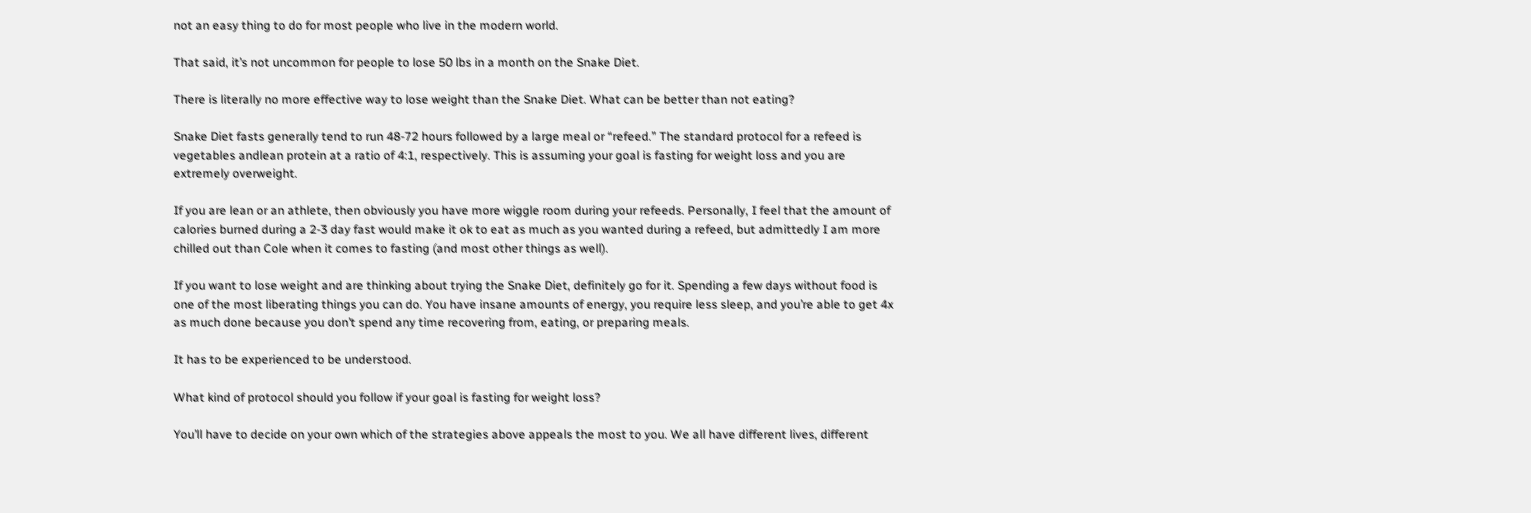not an easy thing to do for most people who live in the modern world.

That said, it’s not uncommon for people to lose 50 lbs in a month on the Snake Diet.

There is literally no more effective way to lose weight than the Snake Diet. What can be better than not eating?

Snake Diet fasts generally tend to run 48-72 hours followed by a large meal or “refeed.” The standard protocol for a refeed is vegetables andlean protein at a ratio of 4:1, respectively. This is assuming your goal is fasting for weight loss and you are extremely overweight.

If you are lean or an athlete, then obviously you have more wiggle room during your refeeds. Personally, I feel that the amount of calories burned during a 2-3 day fast would make it ok to eat as much as you wanted during a refeed, but admittedly I am more chilled out than Cole when it comes to fasting (and most other things as well).

If you want to lose weight and are thinking about trying the Snake Diet, definitely go for it. Spending a few days without food is one of the most liberating things you can do. You have insane amounts of energy, you require less sleep, and you’re able to get 4x as much done because you don’t spend any time recovering from, eating, or preparing meals.

It has to be experienced to be understood.

What kind of protocol should you follow if your goal is fasting for weight loss?

You’ll have to decide on your own which of the strategies above appeals the most to you. We all have different lives, different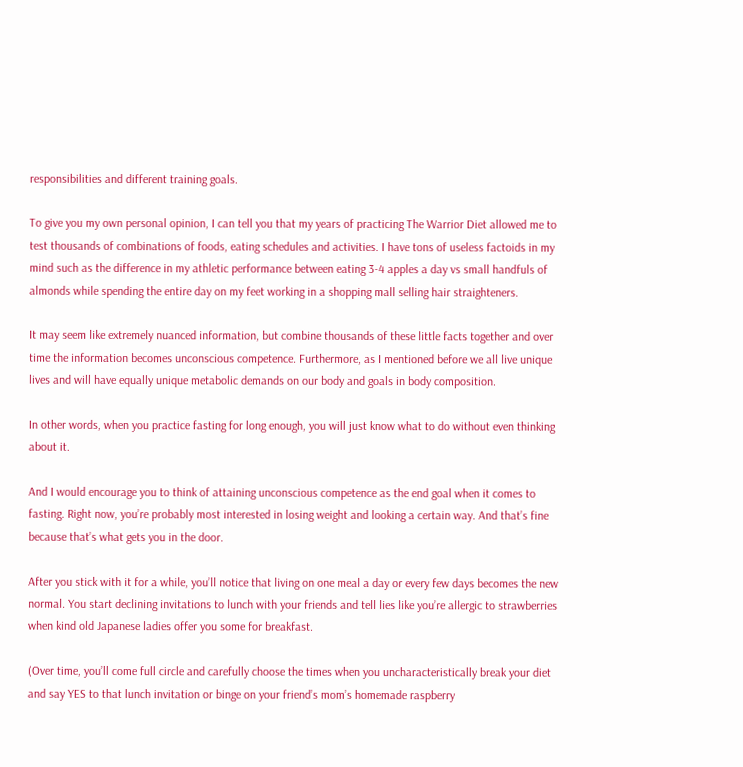responsibilities and different training goals.

To give you my own personal opinion, I can tell you that my years of practicing The Warrior Diet allowed me to test thousands of combinations of foods, eating schedules and activities. I have tons of useless factoids in my mind such as the difference in my athletic performance between eating 3-4 apples a day vs small handfuls of almonds while spending the entire day on my feet working in a shopping mall selling hair straighteners.

It may seem like extremely nuanced information, but combine thousands of these little facts together and over time the information becomes unconscious competence. Furthermore, as I mentioned before we all live unique lives and will have equally unique metabolic demands on our body and goals in body composition.

In other words, when you practice fasting for long enough, you will just know what to do without even thinking about it.

And I would encourage you to think of attaining unconscious competence as the end goal when it comes to fasting. Right now, you’re probably most interested in losing weight and looking a certain way. And that’s fine because that’s what gets you in the door.

After you stick with it for a while, you’ll notice that living on one meal a day or every few days becomes the new normal. You start declining invitations to lunch with your friends and tell lies like you’re allergic to strawberries when kind old Japanese ladies offer you some for breakfast.

(Over time, you’ll come full circle and carefully choose the times when you uncharacteristically break your diet and say YES to that lunch invitation or binge on your friend’s mom’s homemade raspberry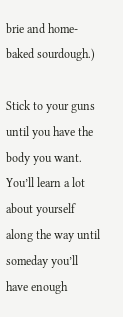brie and home-baked sourdough.)

Stick to your guns until you have the body you want. You’ll learn a lot about yourself along the way until someday you’ll have enough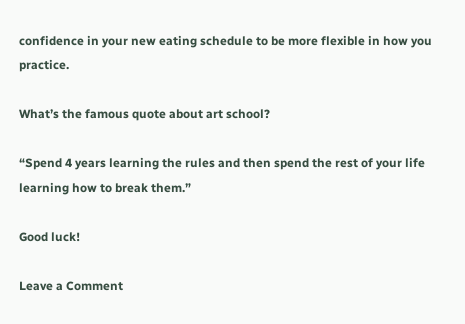confidence in your new eating schedule to be more flexible in how you practice.

What’s the famous quote about art school?

“Spend 4 years learning the rules and then spend the rest of your life learning how to break them.”

Good luck!

Leave a Comment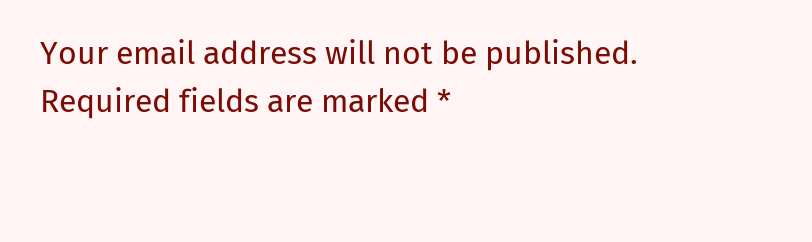Your email address will not be published. Required fields are marked *